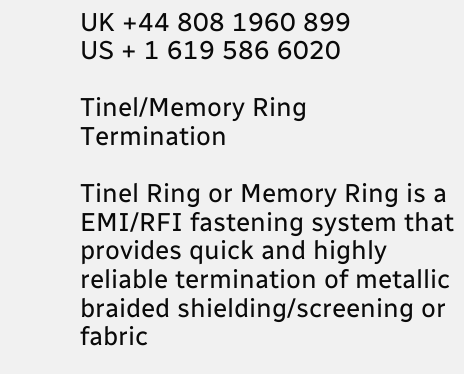UK +44 808 1960 899
US + 1 619 586 6020

Tinel/Memory Ring Termination

Tinel Ring or Memory Ring is a EMI/RFI fastening system that provides quick and highly reliable termination of metallic braided shielding/screening or fabric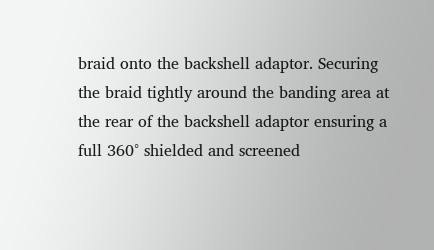braid onto the backshell adaptor. Securing the braid tightly around the banding area at the rear of the backshell adaptor ensuring a full 360° shielded and screened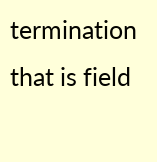termination that is field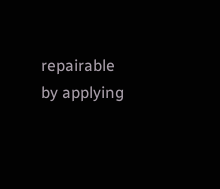repairable by applying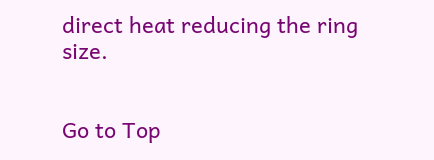direct heat reducing the ring size.


Go to Top